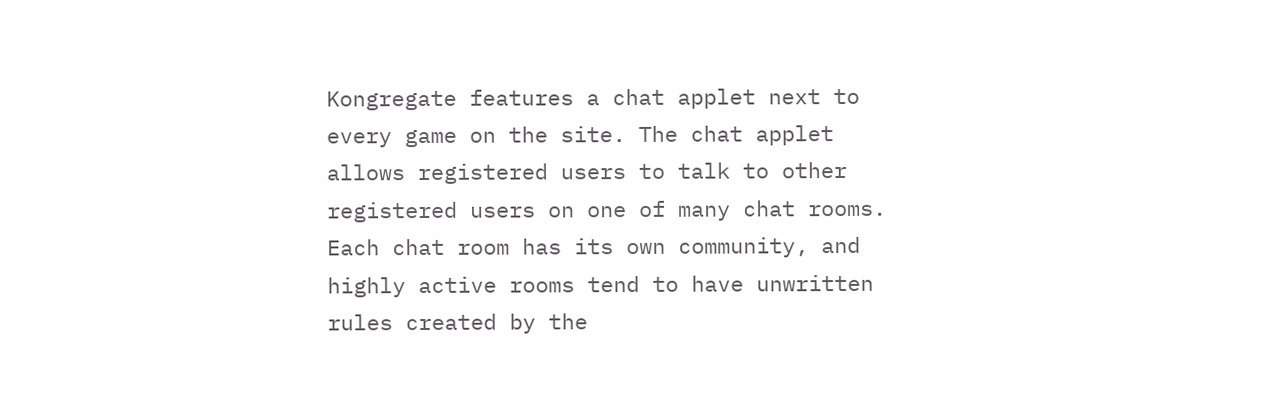Kongregate features a chat applet next to every game on the site. The chat applet allows registered users to talk to other registered users on one of many chat rooms. Each chat room has its own community, and highly active rooms tend to have unwritten rules created by the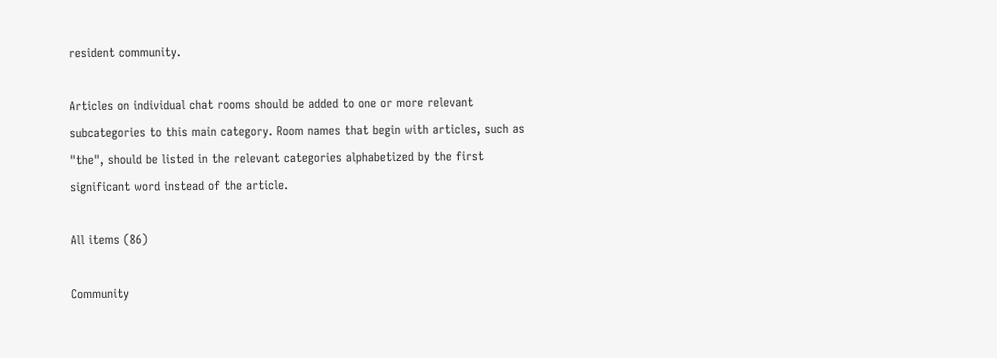resident community.

Articles on individual chat rooms should be added to one or more relevant subcategories to this main category. Room names that begin with articles, such as "the", should be listed in the relevant categories alphabetized by the first significant word instead of the article.

All items (86)

Community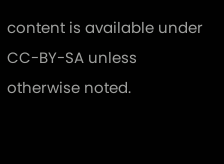content is available under CC-BY-SA unless otherwise noted.